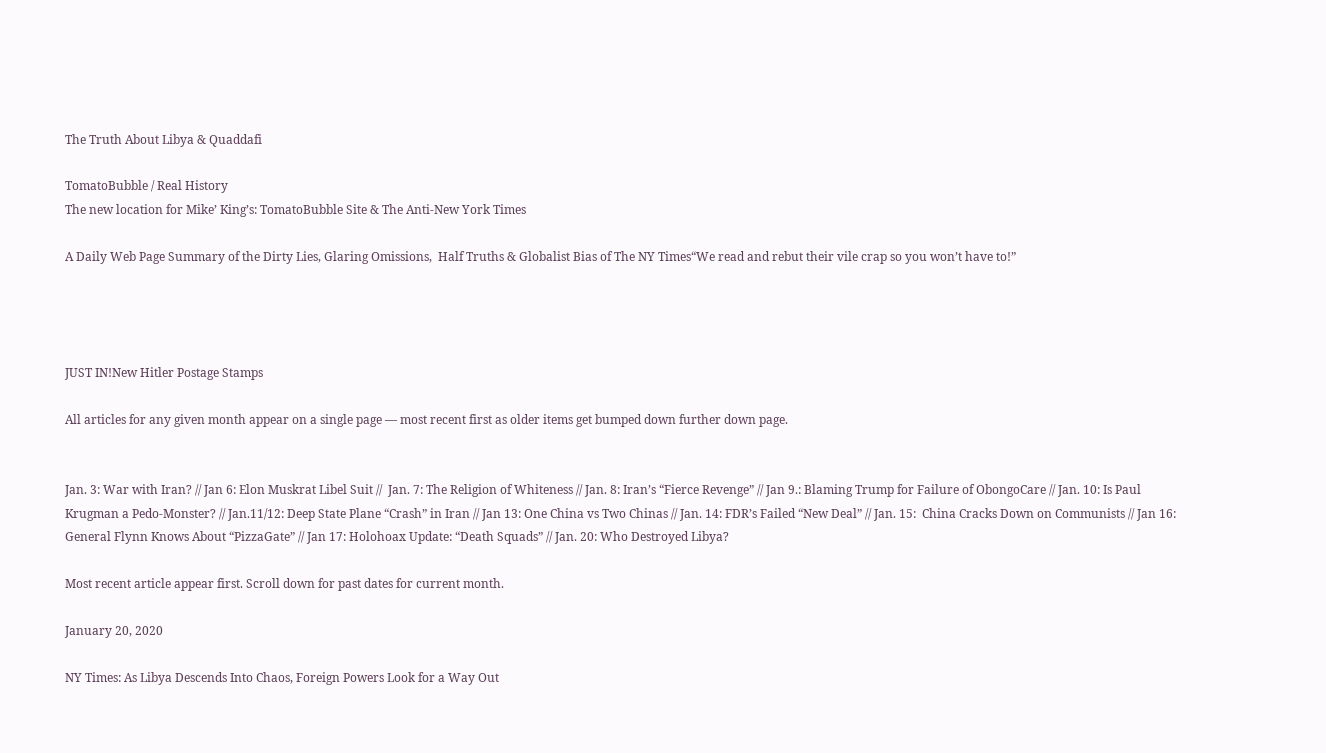The Truth About Libya & Quaddafi

TomatoBubble / Real History
The new location for Mike’ King’s: TomatoBubble Site & The Anti-New York Times

A Daily Web Page Summary of the Dirty Lies, Glaring Omissions,  Half Truths & Globalist Bias of The NY Times“We read and rebut their vile crap so you won’t have to!”




JUST IN!New Hitler Postage Stamps

All articles for any given month appear on a single page — most recent first as older items get bumped down further down page.


Jan. 3: War with Iran? // Jan 6: Elon Muskrat Libel Suit //  Jan. 7: The Religion of Whiteness // Jan. 8: Iran’s “Fierce Revenge” // Jan 9.: Blaming Trump for Failure of ObongoCare // Jan. 10: Is Paul Krugman a Pedo-Monster? // Jan.11/12: Deep State Plane “Crash” in Iran // Jan 13: One China vs Two Chinas // Jan. 14: FDR’s Failed “New Deal” // Jan. 15:  China Cracks Down on Communists // Jan 16: General Flynn Knows About “PizzaGate” // Jan 17: Holohoax Update: “Death Squads” // Jan. 20: Who Destroyed Libya?

Most recent article appear first. Scroll down for past dates for current month.

January 20, 2020

NY Times: As Libya Descends Into Chaos, Foreign Powers Look for a Way Out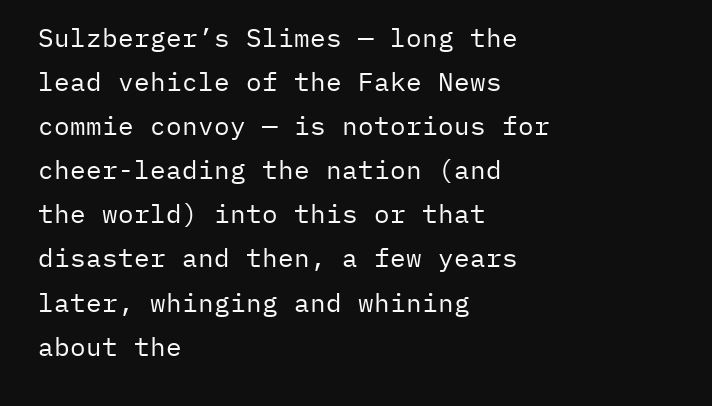Sulzberger’s Slimes — long the lead vehicle of the Fake News commie convoy — is notorious for cheer-leading the nation (and the world) into this or that disaster and then, a few years later, whinging and whining about the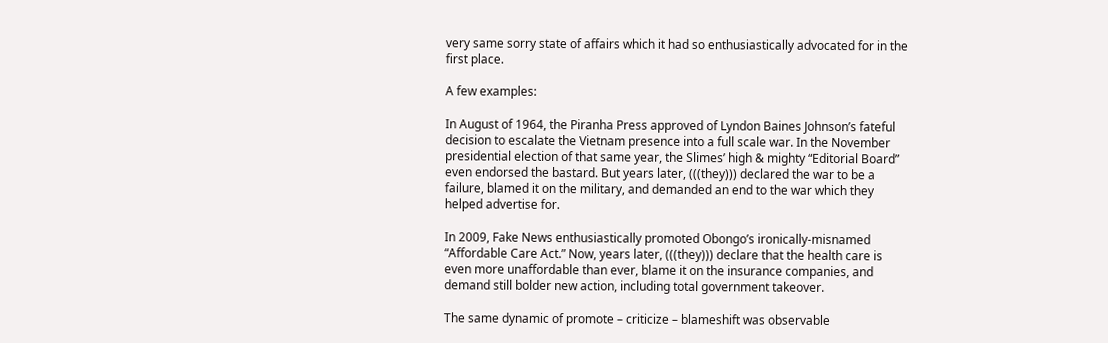very same sorry state of affairs which it had so enthusiastically advocated for in the first place.

A few examples:

In August of 1964, the Piranha Press approved of Lyndon Baines Johnson’s fateful decision to escalate the Vietnam presence into a full scale war. In the November presidential election of that same year, the Slimes’ high & mighty “Editorial Board” even endorsed the bastard. But years later, (((they))) declared the war to be a failure, blamed it on the military, and demanded an end to the war which they helped advertise for.

In 2009, Fake News enthusiastically promoted Obongo’s ironically-misnamed “Affordable Care Act.” Now, years later, (((they))) declare that the health care is even more unaffordable than ever, blame it on the insurance companies, and demand still bolder new action, including total government takeover.

The same dynamic of promote – criticize – blameshift was observable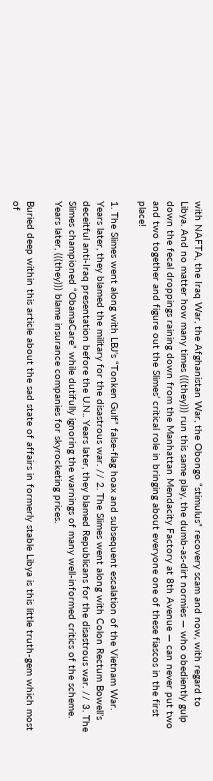with NAFTA, the Iraq War, the Afghanistan War, the Obongo “stimulus” recovery scam and now, with regard to Libya. And no matter how many times (((they))) run this same play, the dumb-as-dirt normies — who obediently gulp down the fecal droppings raining down from the Manhattan Mendacity Factory at 8th Avenue — can never put two and two together and figure out the Slimes’ critical role in bringing about everyone one of these fiascos in the first place!

1. The Slimes went along with LBJ’s “Tonken Gulf” false-flag hoax and subsequent escalation of the Vietnam War. Years later, they blamed the military for the disastrous war. // 2. The Slimes went along with Colon Rectum Bowell’s deceitful anti-Iraq presentation before the U.N.. Years later, they blamed Republicans for the disastrous war. // 3. The Slimes championed “ObamaCare” while dutifully ignoring the warnings of many well-informed critics of the scheme. Years later, (((they))) blame insurance companies for skyrocketing prices.

Buried deep within this article about the sad state of affairs in formerly stable Libya is this little truth-gem which most of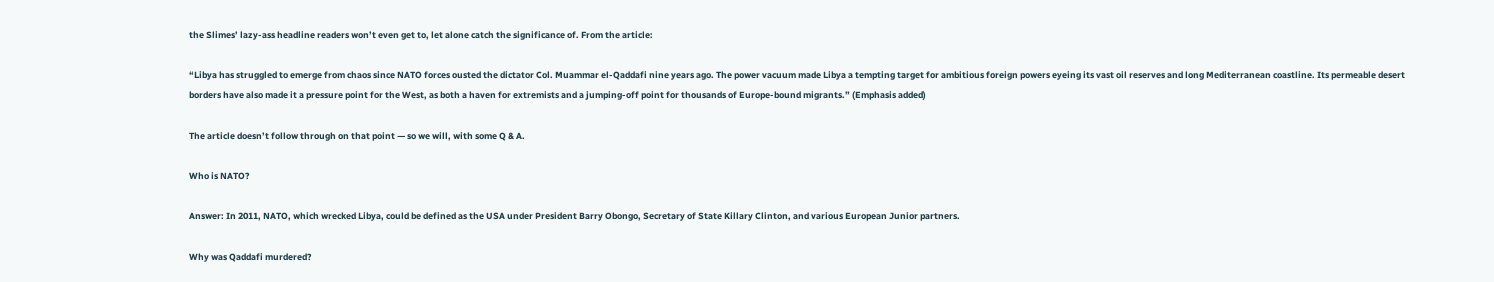the Slimes’ lazy-ass headline readers won’t even get to, let alone catch the significance of. From the article:

“Libya has struggled to emerge from chaos since NATO forces ousted the dictator Col. Muammar el-Qaddafi nine years ago. The power vacuum made Libya a tempting target for ambitious foreign powers eyeing its vast oil reserves and long Mediterranean coastline. Its permeable desert borders have also made it a pressure point for the West, as both a haven for extremists and a jumping-off point for thousands of Europe-bound migrants.” (Emphasis added)

The article doesn’t follow through on that point — so we will, with some Q & A.

Who is NATO?

Answer: In 2011, NATO, which wrecked Libya, could be defined as the USA under President Barry Obongo, Secretary of State Killary Clinton, and various European Junior partners.

Why was Qaddafi murdered?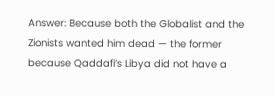Answer: Because both the Globalist and the Zionists wanted him dead — the former because Qaddafi’s Libya did not have a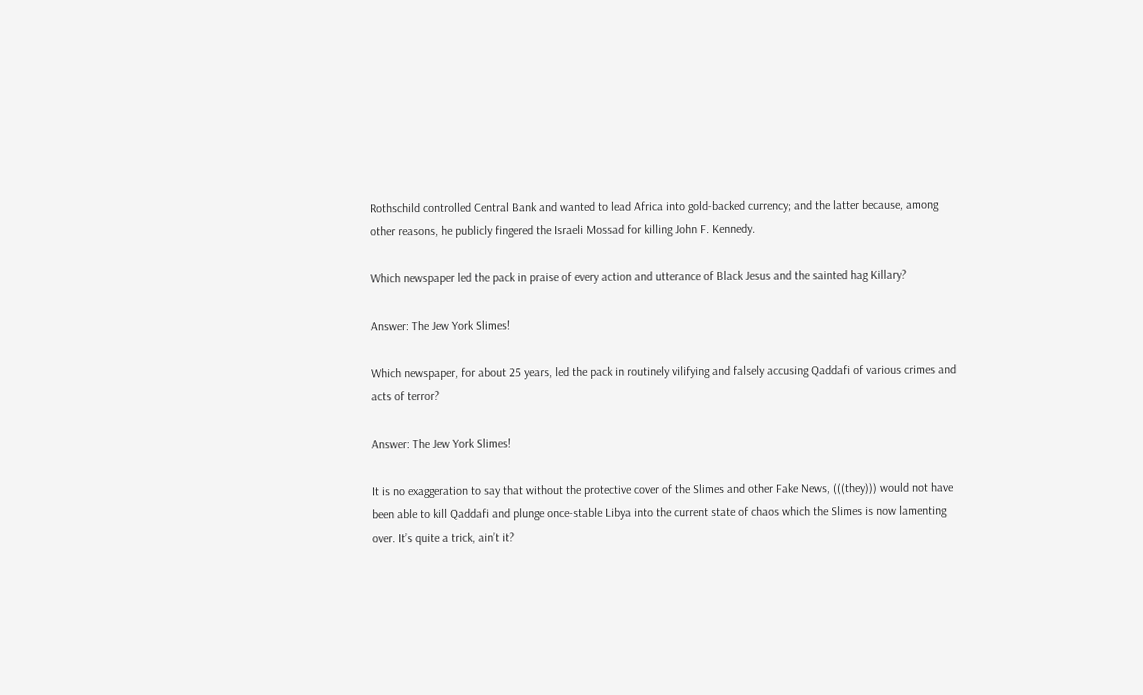Rothschild controlled Central Bank and wanted to lead Africa into gold-backed currency; and the latter because, among other reasons, he publicly fingered the Israeli Mossad for killing John F. Kennedy.

Which newspaper led the pack in praise of every action and utterance of Black Jesus and the sainted hag Killary?

Answer: The Jew York Slimes!

Which newspaper, for about 25 years, led the pack in routinely vilifying and falsely accusing Qaddafi of various crimes and acts of terror?

Answer: The Jew York Slimes!

It is no exaggeration to say that without the protective cover of the Slimes and other Fake News, (((they))) would not have been able to kill Qaddafi and plunge once-stable Libya into the current state of chaos which the Slimes is now lamenting over. It’s quite a trick, ain’t it?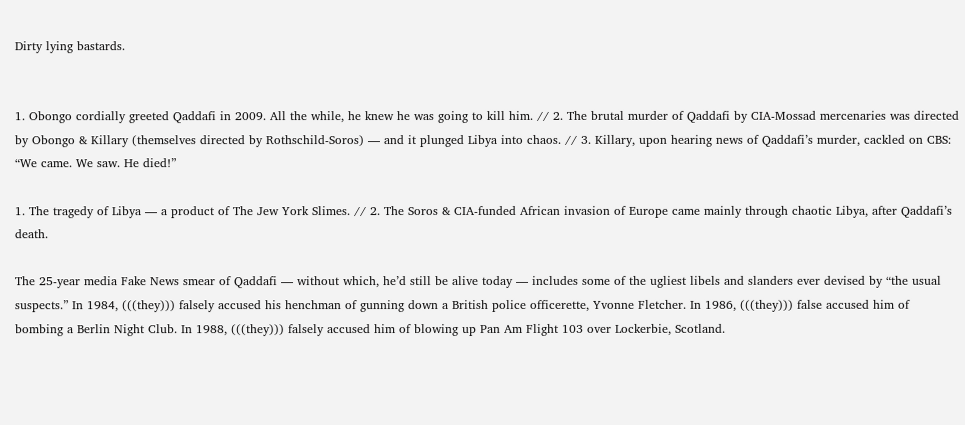Dirty lying bastards.


1. Obongo cordially greeted Qaddafi in 2009. All the while, he knew he was going to kill him. // 2. The brutal murder of Qaddafi by CIA-Mossad mercenaries was directed by Obongo & Killary (themselves directed by Rothschild-Soros) — and it plunged Libya into chaos. // 3. Killary, upon hearing news of Qaddafi’s murder, cackled on CBS: “We came. We saw. He died!”

1. The tragedy of Libya — a product of The Jew York Slimes. // 2. The Soros & CIA-funded African invasion of Europe came mainly through chaotic Libya, after Qaddafi’s death.

The 25-year media Fake News smear of Qaddafi — without which, he’d still be alive today — includes some of the ugliest libels and slanders ever devised by “the usual suspects.” In 1984, (((they))) falsely accused his henchman of gunning down a British police officerette, Yvonne Fletcher. In 1986, (((they))) false accused him of bombing a Berlin Night Club. In 1988, (((they))) falsely accused him of blowing up Pan Am Flight 103 over Lockerbie, Scotland.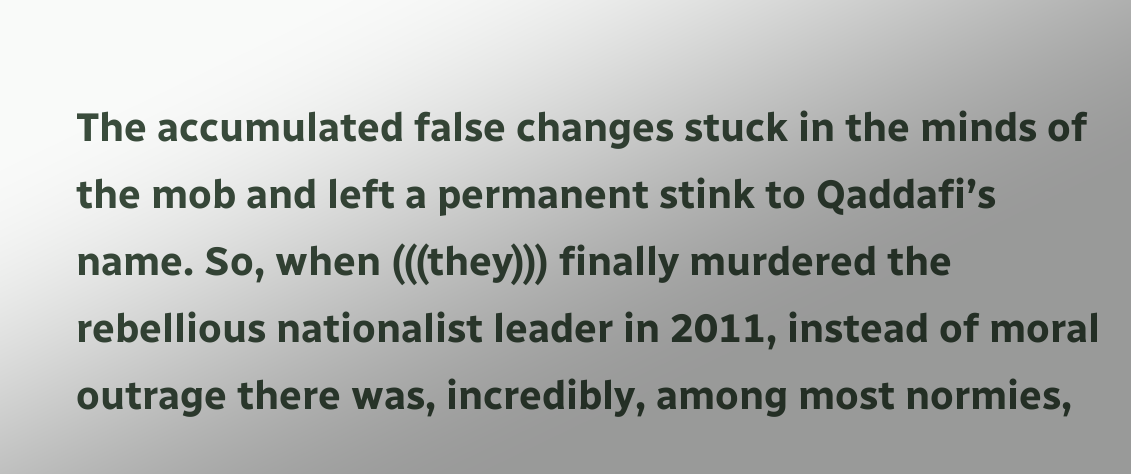The accumulated false changes stuck in the minds of the mob and left a permanent stink to Qaddafi’s name. So, when (((they))) finally murdered the rebellious nationalist leader in 2011, instead of moral outrage there was, incredibly, among most normies,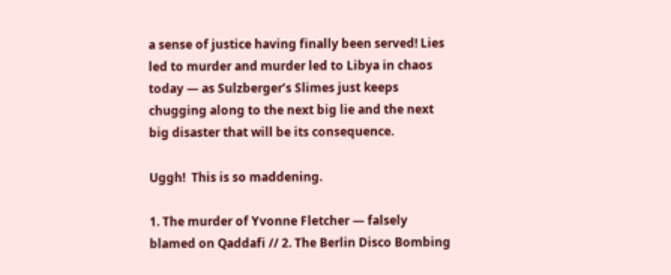a sense of justice having finally been served! Lies led to murder and murder led to Libya in chaos today — as Sulzberger’s Slimes just keeps chugging along to the next big lie and the next big disaster that will be its consequence.

Uggh!  This is so maddening.

1. The murder of Yvonne Fletcher — falsely blamed on Qaddafi // 2. The Berlin Disco Bombing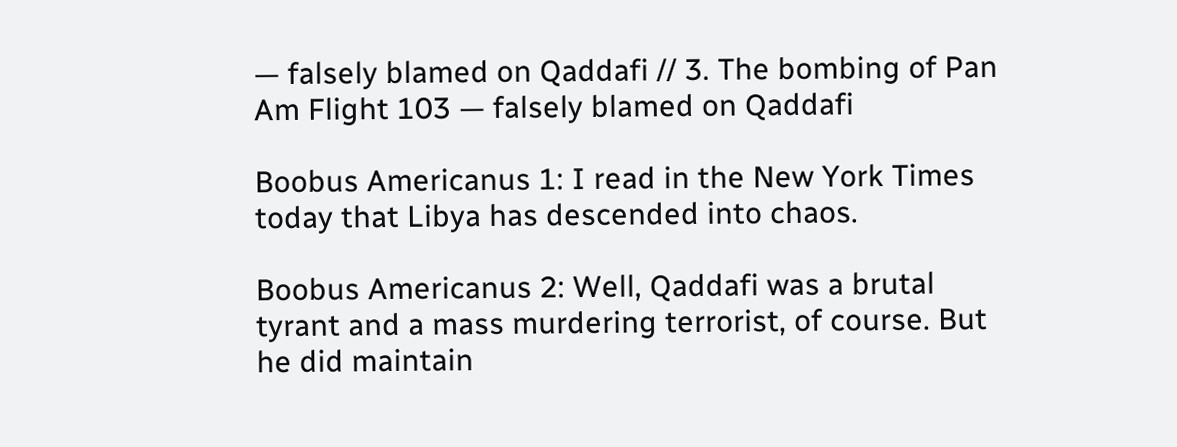— falsely blamed on Qaddafi // 3. The bombing of Pan Am Flight 103 — falsely blamed on Qaddafi

Boobus Americanus 1: I read in the New York Times today that Libya has descended into chaos.

Boobus Americanus 2: Well, Qaddafi was a brutal tyrant and a mass murdering terrorist, of course. But he did maintain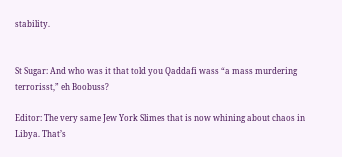stability.


St Sugar: And who was it that told you Qaddafi wass “a mass murdering terrorisst,” eh Boobuss?

Editor: The very same Jew York Slimes that is now whining about chaos in Libya. That’s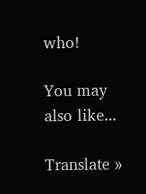who!

You may also like...

Translate »